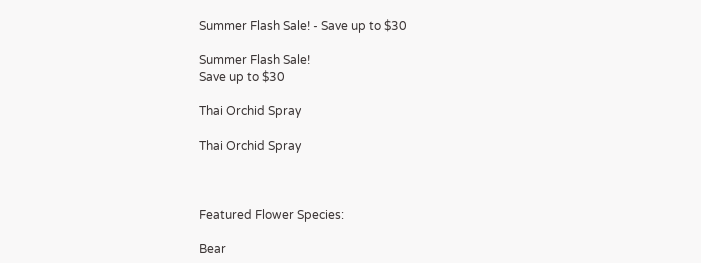Summer Flash Sale! - Save up to $30

Summer Flash Sale!
Save up to $30

Thai Orchid Spray

Thai Orchid Spray



Featured Flower Species:

Bear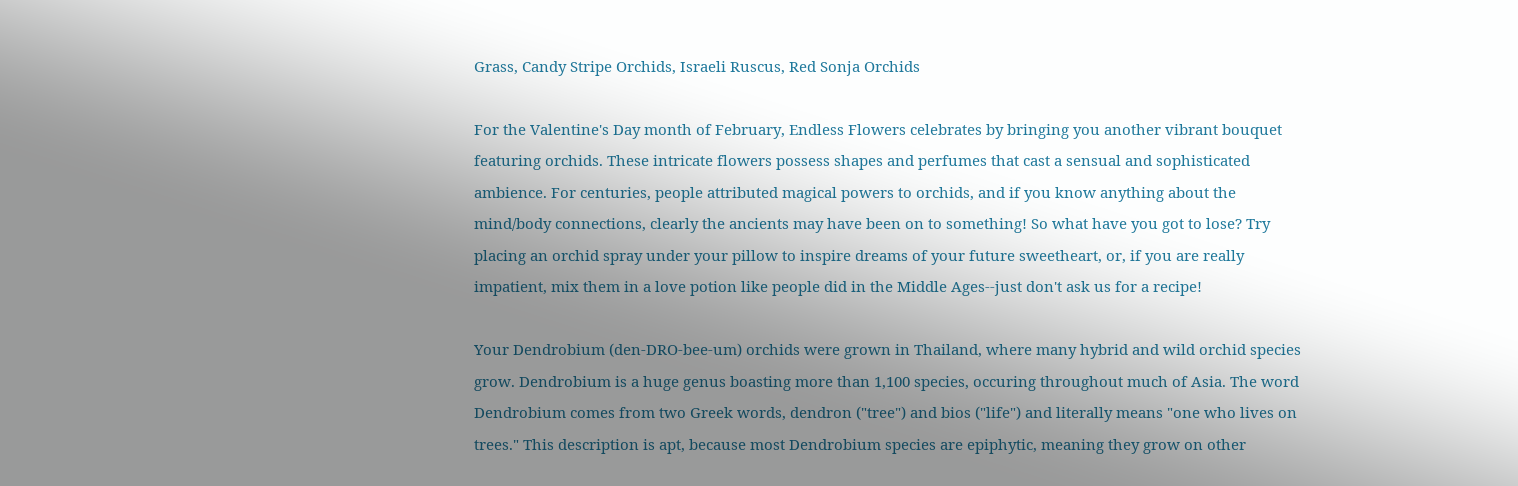Grass, Candy Stripe Orchids, Israeli Ruscus, Red Sonja Orchids

For the Valentine's Day month of February, Endless Flowers celebrates by bringing you another vibrant bouquet featuring orchids. These intricate flowers possess shapes and perfumes that cast a sensual and sophisticated ambience. For centuries, people attributed magical powers to orchids, and if you know anything about the mind/body connections, clearly the ancients may have been on to something! So what have you got to lose? Try placing an orchid spray under your pillow to inspire dreams of your future sweetheart, or, if you are really impatient, mix them in a love potion like people did in the Middle Ages--just don't ask us for a recipe!

Your Dendrobium (den-DRO-bee-um) orchids were grown in Thailand, where many hybrid and wild orchid species grow. Dendrobium is a huge genus boasting more than 1,100 species, occuring throughout much of Asia. The word Dendrobium comes from two Greek words, dendron ("tree") and bios ("life") and literally means "one who lives on trees." This description is apt, because most Dendrobium species are epiphytic, meaning they grow on other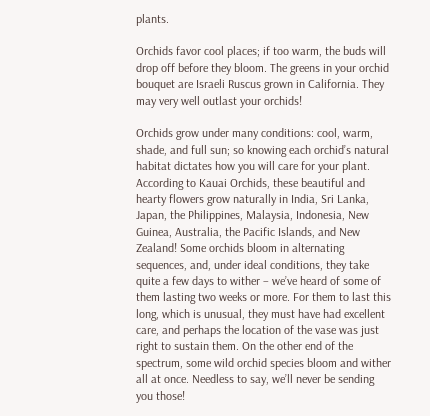plants.

Orchids favor cool places; if too warm, the buds will drop off before they bloom. The greens in your orchid bouquet are Israeli Ruscus grown in California. They may very well outlast your orchids!

Orchids grow under many conditions: cool, warm, shade, and full sun; so knowing each orchid’s natural habitat dictates how you will care for your plant. According to Kauai Orchids, these beautiful and hearty flowers grow naturally in India, Sri Lanka, Japan, the Philippines, Malaysia, Indonesia, New Guinea, Australia, the Pacific Islands, and New Zealand! Some orchids bloom in alternating sequences, and, under ideal conditions, they take quite a few days to wither – we’ve heard of some of them lasting two weeks or more. For them to last this long, which is unusual, they must have had excellent care, and perhaps the location of the vase was just right to sustain them. On the other end of the spectrum, some wild orchid species bloom and wither all at once. Needless to say, we’ll never be sending you those!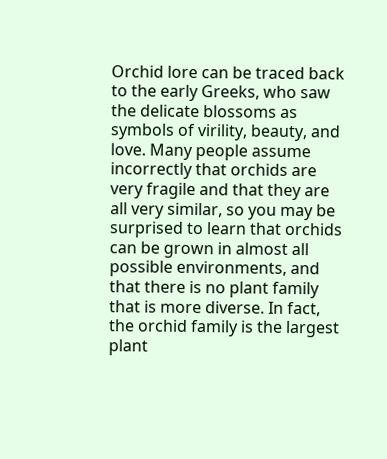Orchid lore can be traced back to the early Greeks, who saw the delicate blossoms as symbols of virility, beauty, and love. Many people assume incorrectly that orchids are very fragile and that they are all very similar, so you may be surprised to learn that orchids can be grown in almost all possible environments, and that there is no plant family that is more diverse. In fact, the orchid family is the largest plant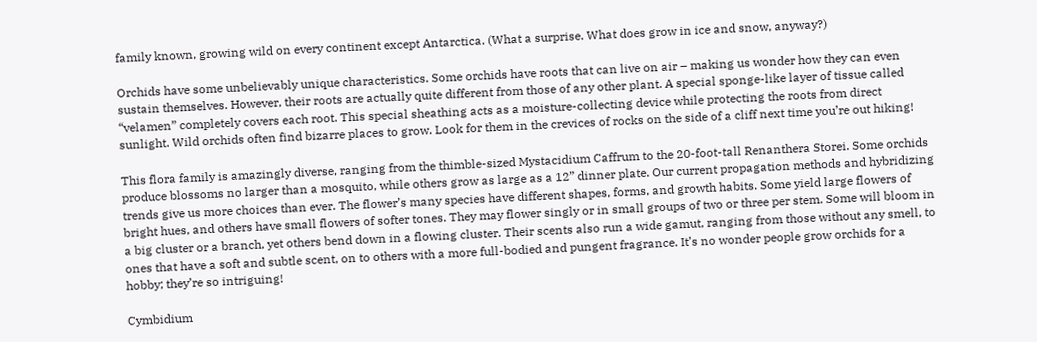family known, growing wild on every continent except Antarctica. (What a surprise. What does grow in ice and snow, anyway?)

Orchids have some unbelievably unique characteristics. Some orchids have roots that can live on air – making us wonder how they can even sustain themselves. However, their roots are actually quite different from those of any other plant. A special sponge-like layer of tissue called “velamen” completely covers each root. This special sheathing acts as a moisture-collecting device while protecting the roots from direct sunlight. Wild orchids often find bizarre places to grow. Look for them in the crevices of rocks on the side of a cliff next time you’re out hiking!

This flora family is amazingly diverse, ranging from the thimble-sized Mystacidium Caffrum to the 20-foot-tall Renanthera Storei. Some orchids produce blossoms no larger than a mosquito, while others grow as large as a 12” dinner plate. Our current propagation methods and hybridizing trends give us more choices than ever. The flower’s many species have different shapes, forms, and growth habits. Some yield large flowers of bright hues, and others have small flowers of softer tones. They may flower singly or in small groups of two or three per stem. Some will bloom in a big cluster or a branch, yet others bend down in a flowing cluster. Their scents also run a wide gamut, ranging from those without any smell, to ones that have a soft and subtle scent, on to others with a more full-bodied and pungent fragrance. It’s no wonder people grow orchids for a hobby; they’re so intriguing!

Cymbidium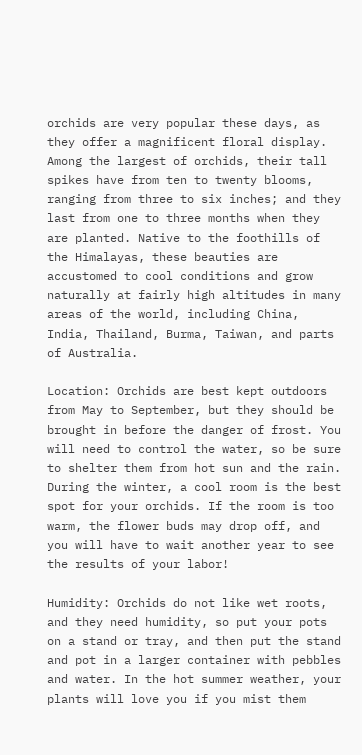orchids are very popular these days, as they offer a magnificent floral display. Among the largest of orchids, their tall spikes have from ten to twenty blooms, ranging from three to six inches; and they last from one to three months when they are planted. Native to the foothills of the Himalayas, these beauties are accustomed to cool conditions and grow naturally at fairly high altitudes in many areas of the world, including China, India, Thailand, Burma, Taiwan, and parts of Australia.

Location: Orchids are best kept outdoors from May to September, but they should be brought in before the danger of frost. You will need to control the water, so be sure to shelter them from hot sun and the rain. During the winter, a cool room is the best spot for your orchids. If the room is too warm, the flower buds may drop off, and you will have to wait another year to see the results of your labor!

Humidity: Orchids do not like wet roots, and they need humidity, so put your pots on a stand or tray, and then put the stand and pot in a larger container with pebbles and water. In the hot summer weather, your plants will love you if you mist them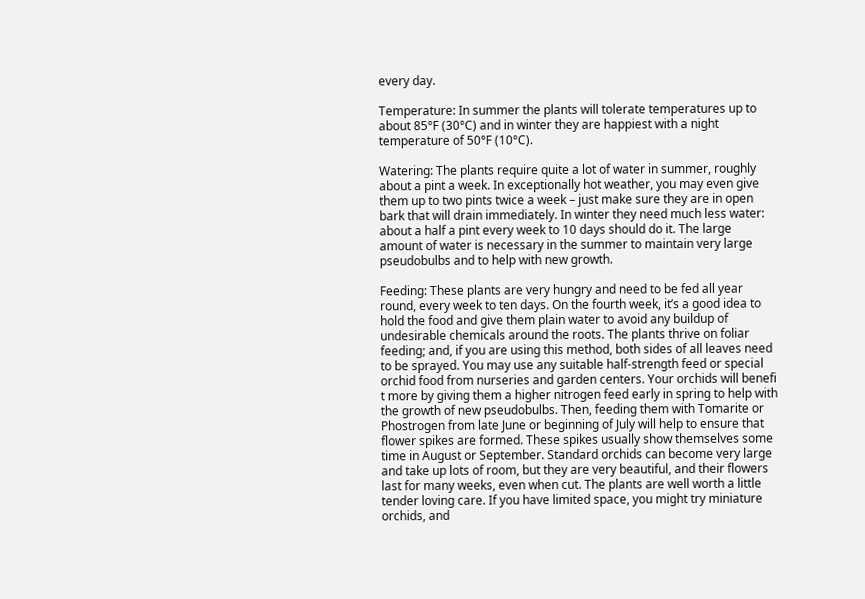every day.

Temperature: In summer the plants will tolerate temperatures up to about 85°F (30°C) and in winter they are happiest with a night temperature of 50°F (10°C).

Watering: The plants require quite a lot of water in summer, roughly about a pint a week. In exceptionally hot weather, you may even give them up to two pints twice a week – just make sure they are in open bark that will drain immediately. In winter they need much less water: about a half a pint every week to 10 days should do it. The large amount of water is necessary in the summer to maintain very large pseudobulbs and to help with new growth.

Feeding: These plants are very hungry and need to be fed all year round, every week to ten days. On the fourth week, it’s a good idea to hold the food and give them plain water to avoid any buildup of undesirable chemicals around the roots. The plants thrive on foliar feeding; and, if you are using this method, both sides of all leaves need to be sprayed. You may use any suitable half-strength feed or special orchid food from nurseries and garden centers. Your orchids will benefi t more by giving them a higher nitrogen feed early in spring to help with the growth of new pseudobulbs. Then, feeding them with Tomarite or Phostrogen from late June or beginning of July will help to ensure that flower spikes are formed. These spikes usually show themselves some time in August or September. Standard orchids can become very large and take up lots of room, but they are very beautiful, and their flowers last for many weeks, even when cut. The plants are well worth a little tender loving care. If you have limited space, you might try miniature orchids, and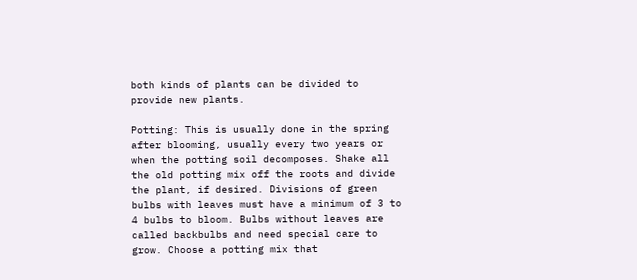both kinds of plants can be divided to provide new plants.

Potting: This is usually done in the spring after blooming, usually every two years or when the potting soil decomposes. Shake all the old potting mix off the roots and divide the plant, if desired. Divisions of green bulbs with leaves must have a minimum of 3 to 4 bulbs to bloom. Bulbs without leaves are called backbulbs and need special care to grow. Choose a potting mix that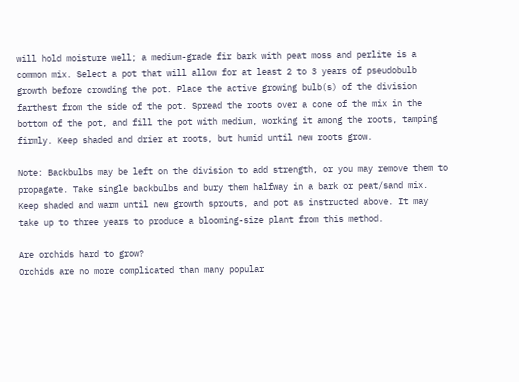will hold moisture well; a medium-grade fir bark with peat moss and perlite is a common mix. Select a pot that will allow for at least 2 to 3 years of pseudobulb growth before crowding the pot. Place the active growing bulb(s) of the division farthest from the side of the pot. Spread the roots over a cone of the mix in the bottom of the pot, and fill the pot with medium, working it among the roots, tamping firmly. Keep shaded and drier at roots, but humid until new roots grow.

Note: Backbulbs may be left on the division to add strength, or you may remove them to propagate. Take single backbulbs and bury them halfway in a bark or peat/sand mix. Keep shaded and warm until new growth sprouts, and pot as instructed above. It may take up to three years to produce a blooming-size plant from this method.

Are orchids hard to grow?
Orchids are no more complicated than many popular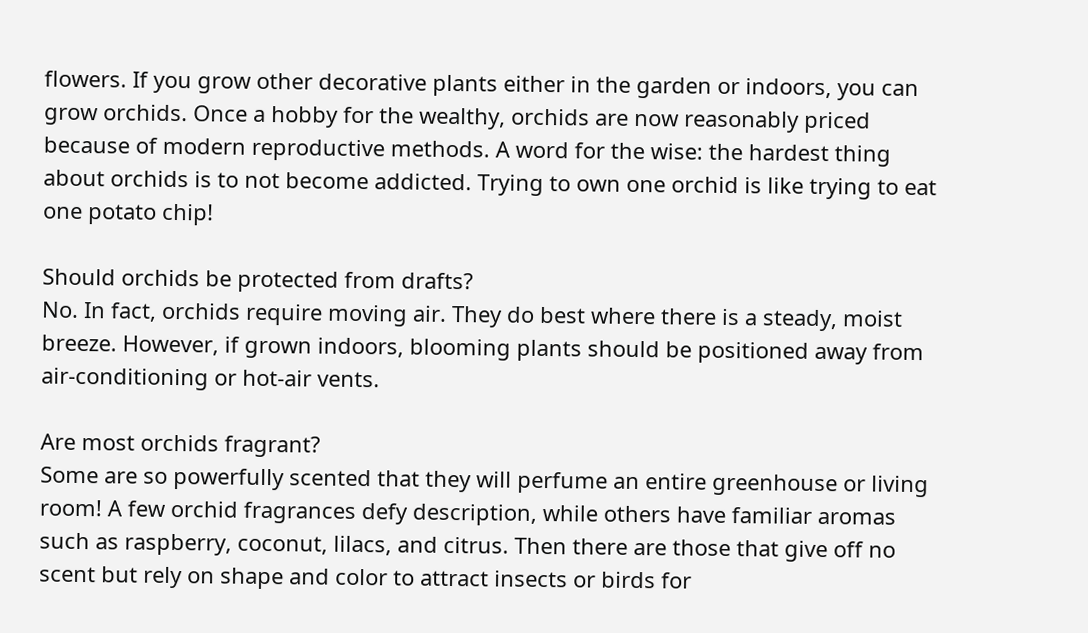flowers. If you grow other decorative plants either in the garden or indoors, you can grow orchids. Once a hobby for the wealthy, orchids are now reasonably priced because of modern reproductive methods. A word for the wise: the hardest thing about orchids is to not become addicted. Trying to own one orchid is like trying to eat one potato chip!

Should orchids be protected from drafts?
No. In fact, orchids require moving air. They do best where there is a steady, moist breeze. However, if grown indoors, blooming plants should be positioned away from air-conditioning or hot-air vents.

Are most orchids fragrant?
Some are so powerfully scented that they will perfume an entire greenhouse or living room! A few orchid fragrances defy description, while others have familiar aromas such as raspberry, coconut, lilacs, and citrus. Then there are those that give off no scent but rely on shape and color to attract insects or birds for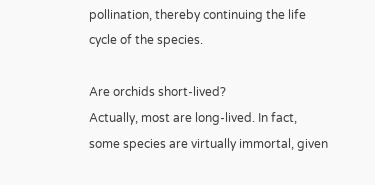pollination, thereby continuing the life cycle of the species.

Are orchids short-lived?
Actually, most are long-lived. In fact, some species are virtually immortal, given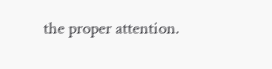the proper attention.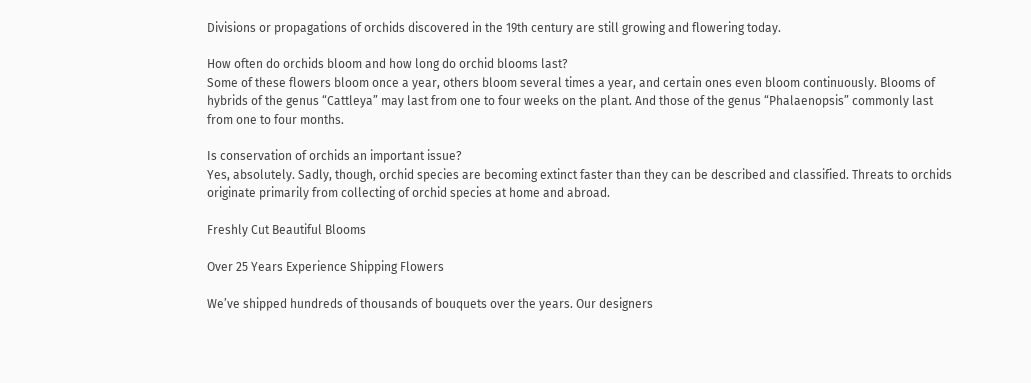Divisions or propagations of orchids discovered in the 19th century are still growing and flowering today.

How often do orchids bloom and how long do orchid blooms last?
Some of these flowers bloom once a year, others bloom several times a year, and certain ones even bloom continuously. Blooms of hybrids of the genus “Cattleya” may last from one to four weeks on the plant. And those of the genus “Phalaenopsis” commonly last from one to four months.

Is conservation of orchids an important issue?
Yes, absolutely. Sadly, though, orchid species are becoming extinct faster than they can be described and classified. Threats to orchids originate primarily from collecting of orchid species at home and abroad.

Freshly Cut Beautiful Blooms

Over 25 Years Experience Shipping Flowers

We’ve shipped hundreds of thousands of bouquets over the years. Our designers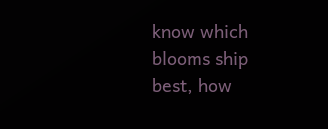know which blooms ship best, how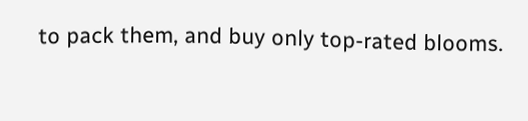to pack them, and buy only top-rated blooms.